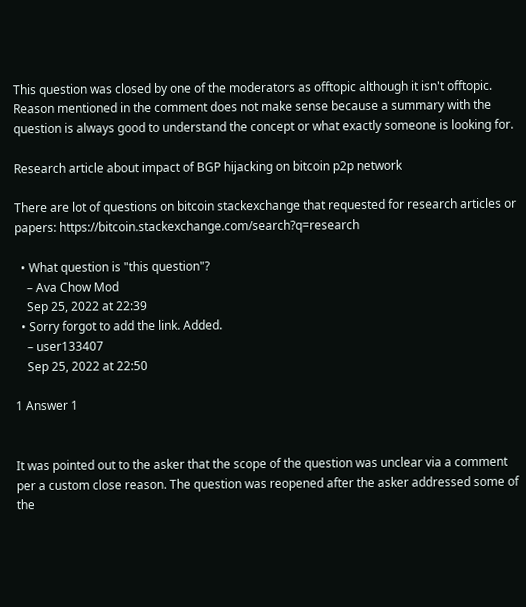This question was closed by one of the moderators as offtopic although it isn't offtopic. Reason mentioned in the comment does not make sense because a summary with the question is always good to understand the concept or what exactly someone is looking for.

Research article about impact of BGP hijacking on bitcoin p2p network

There are lot of questions on bitcoin stackexchange that requested for research articles or papers: https://bitcoin.stackexchange.com/search?q=research

  • What question is "this question"?
    – Ava Chow Mod
    Sep 25, 2022 at 22:39
  • Sorry forgot to add the link. Added.
    – user133407
    Sep 25, 2022 at 22:50

1 Answer 1


It was pointed out to the asker that the scope of the question was unclear via a comment per a custom close reason. The question was reopened after the asker addressed some of the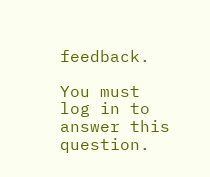feedback.

You must log in to answer this question.